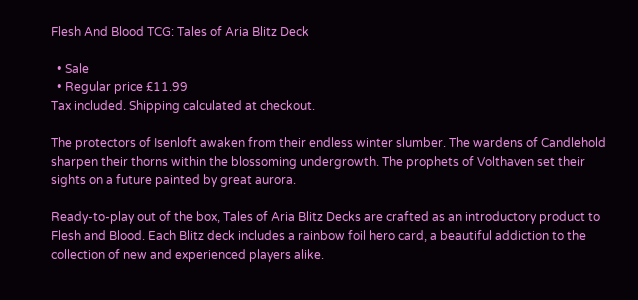Flesh And Blood TCG: Tales of Aria Blitz Deck

  • Sale
  • Regular price £11.99
Tax included. Shipping calculated at checkout.

The protectors of Isenloft awaken from their endless winter slumber. The wardens of Candlehold sharpen their thorns within the blossoming undergrowth. The prophets of Volthaven set their sights on a future painted by great aurora.

Ready-to-play out of the box, Tales of Aria Blitz Decks are crafted as an introductory product to Flesh and Blood. Each Blitz deck includes a rainbow foil hero card, a beautiful addiction to the collection of new and experienced players alike.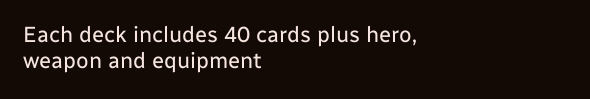Each deck includes 40 cards plus hero, weapon and equipment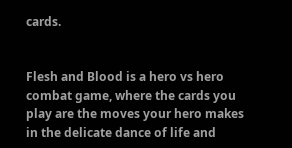cards.


Flesh and Blood is a hero vs hero combat game, where the cards you play are the moves your hero makes in the delicate dance of life and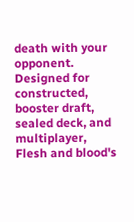death with your opponent. Designed for constructed, booster draft, sealed deck, and multiplayer, Flesh and blood's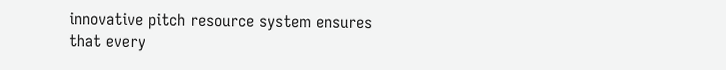innovative pitch resource system ensures that every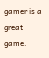gamer is a great game.